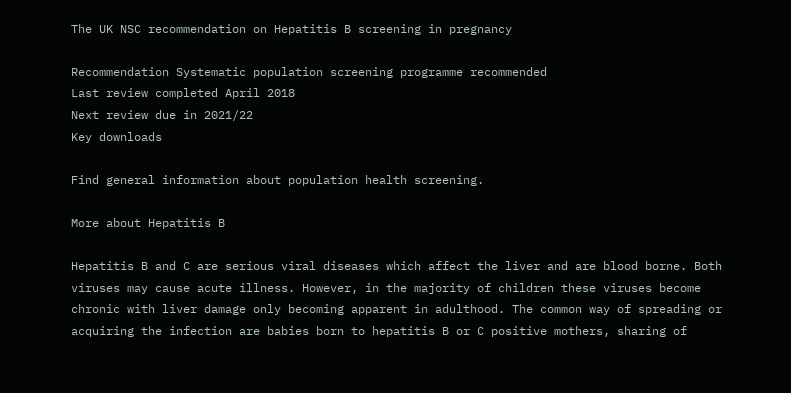The UK NSC recommendation on Hepatitis B screening in pregnancy

Recommendation Systematic population screening programme recommended
Last review completed April 2018
Next review due in 2021/22
Key downloads

Find general information about population health screening.

More about Hepatitis B

Hepatitis B and C are serious viral diseases which affect the liver and are blood borne. Both viruses may cause acute illness. However, in the majority of children these viruses become chronic with liver damage only becoming apparent in adulthood. The common way of spreading or acquiring the infection are babies born to hepatitis B or C positive mothers, sharing of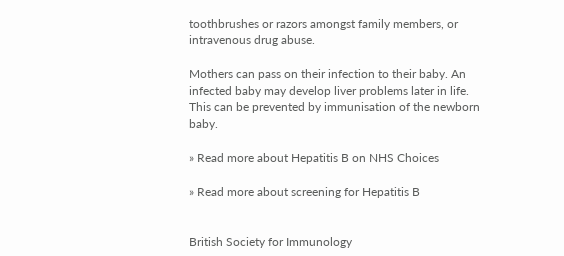toothbrushes or razors amongst family members, or intravenous drug abuse.

Mothers can pass on their infection to their baby. An infected baby may develop liver problems later in life. This can be prevented by immunisation of the newborn baby.

» Read more about Hepatitis B on NHS Choices

» Read more about screening for Hepatitis B


British Society for Immunology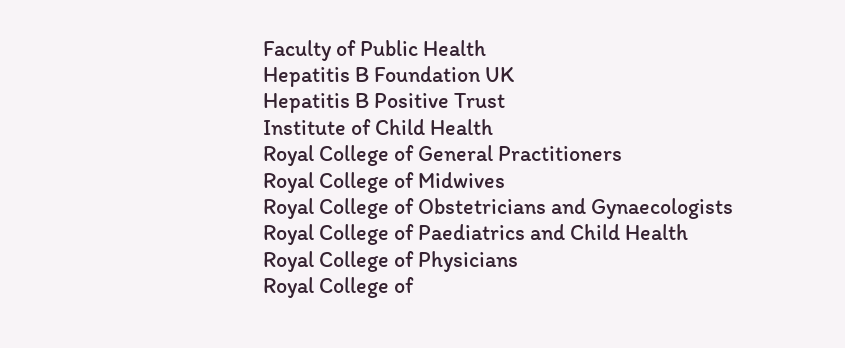Faculty of Public Health
Hepatitis B Foundation UK
Hepatitis B Positive Trust
Institute of Child Health
Royal College of General Practitioners
Royal College of Midwives
Royal College of Obstetricians and Gynaecologists
Royal College of Paediatrics and Child Health
Royal College of Physicians
Royal College of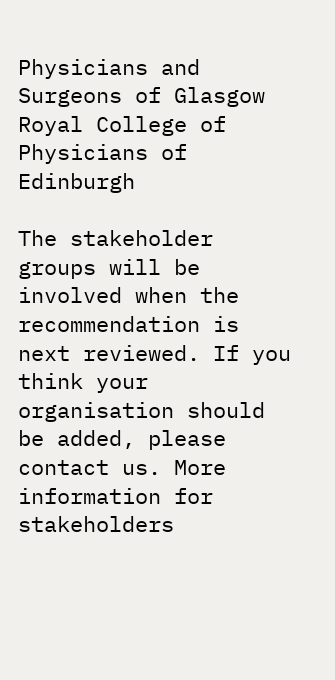Physicians and Surgeons of Glasgow
Royal College of Physicians of Edinburgh

The stakeholder groups will be involved when the recommendation is next reviewed. If you think your organisation should be added, please contact us. More information for stakeholders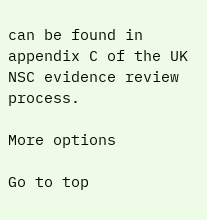can be found in appendix C of the UK NSC evidence review process.

More options

Go to top